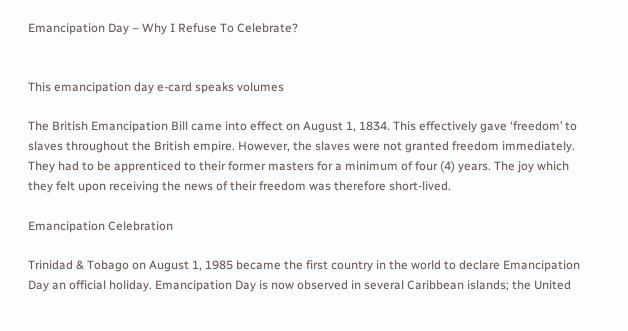Emancipation Day – Why I Refuse To Celebrate?


This emancipation day e-card speaks volumes

The British Emancipation Bill came into effect on August 1, 1834. This effectively gave ‘freedom’ to slaves throughout the British empire. However, the slaves were not granted freedom immediately. They had to be apprenticed to their former masters for a minimum of four (4) years. The joy which they felt upon receiving the news of their freedom was therefore short-lived.

Emancipation Celebration

Trinidad & Tobago on August 1, 1985 became the first country in the world to declare Emancipation Day an official holiday. Emancipation Day is now observed in several Caribbean islands; the United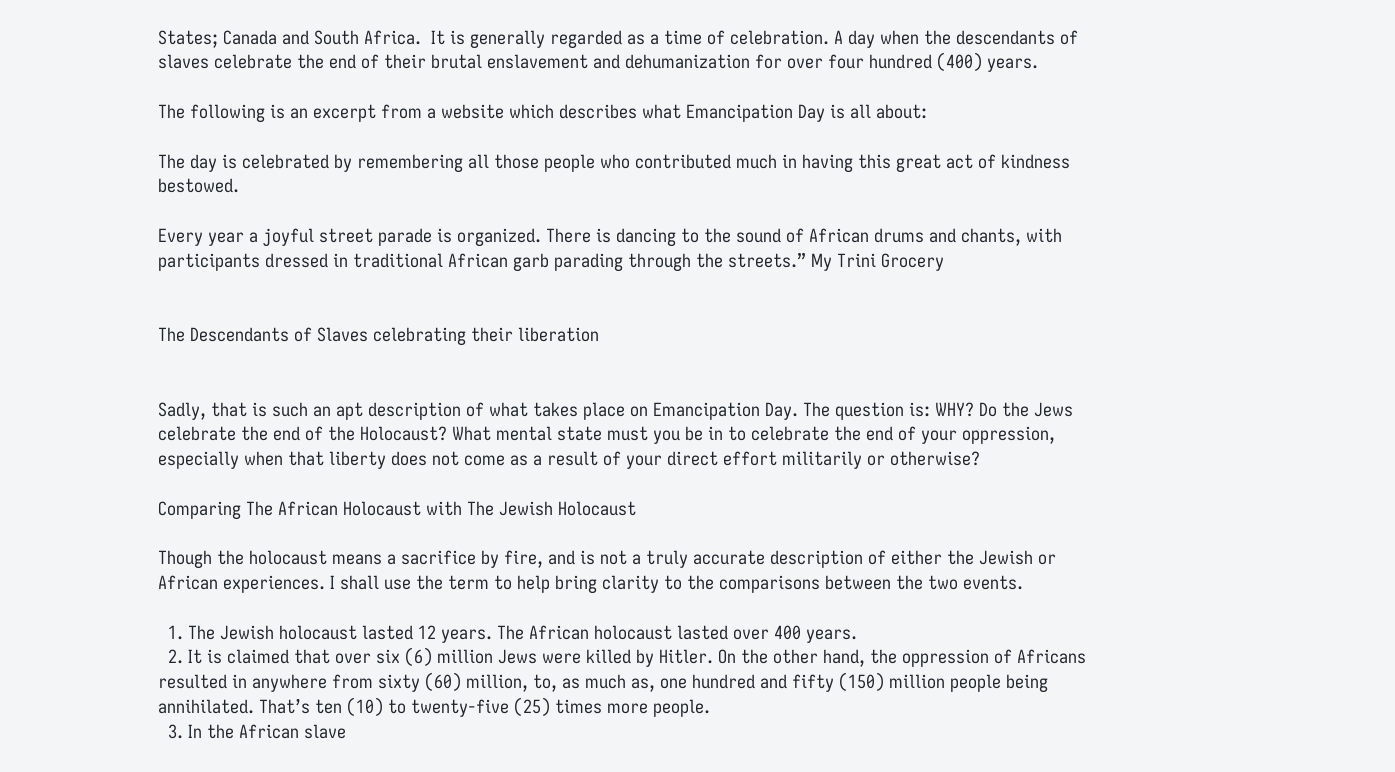States; Canada and South Africa.  It is generally regarded as a time of celebration. A day when the descendants of slaves celebrate the end of their brutal enslavement and dehumanization for over four hundred (400) years.

The following is an excerpt from a website which describes what Emancipation Day is all about:

The day is celebrated by remembering all those people who contributed much in having this great act of kindness bestowed.

Every year a joyful street parade is organized. There is dancing to the sound of African drums and chants, with participants dressed in traditional African garb parading through the streets.” My Trini Grocery


The Descendants of Slaves celebrating their liberation


Sadly, that is such an apt description of what takes place on Emancipation Day. The question is: WHY? Do the Jews celebrate the end of the Holocaust? What mental state must you be in to celebrate the end of your oppression, especially when that liberty does not come as a result of your direct effort militarily or otherwise?

Comparing The African Holocaust with The Jewish Holocaust

Though the holocaust means a sacrifice by fire, and is not a truly accurate description of either the Jewish or African experiences. I shall use the term to help bring clarity to the comparisons between the two events.

  1. The Jewish holocaust lasted 12 years. The African holocaust lasted over 400 years.
  2. It is claimed that over six (6) million Jews were killed by Hitler. On the other hand, the oppression of Africans resulted in anywhere from sixty (60) million, to, as much as, one hundred and fifty (150) million people being annihilated. That’s ten (10) to twenty-five (25) times more people.
  3. In the African slave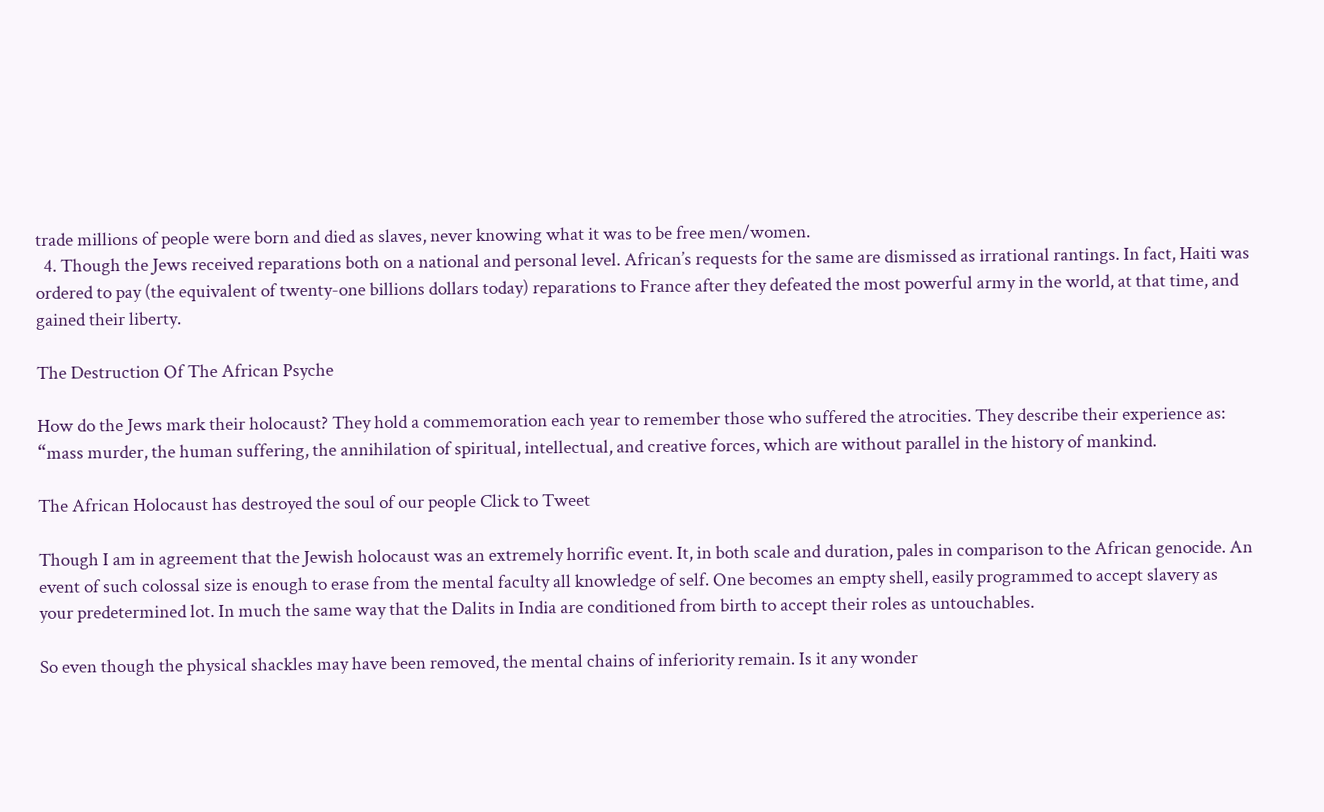trade millions of people were born and died as slaves, never knowing what it was to be free men/women.
  4. Though the Jews received reparations both on a national and personal level. African’s requests for the same are dismissed as irrational rantings. In fact, Haiti was ordered to pay (the equivalent of twenty-one billions dollars today) reparations to France after they defeated the most powerful army in the world, at that time, and gained their liberty.

The Destruction Of The African Psyche

How do the Jews mark their holocaust? They hold a commemoration each year to remember those who suffered the atrocities. They describe their experience as:  “mass murder, the human suffering, the annihilation of spiritual, intellectual, and creative forces, which are without parallel in the history of mankind.

The African Holocaust has destroyed the soul of our people Click to Tweet

Though I am in agreement that the Jewish holocaust was an extremely horrific event. It, in both scale and duration, pales in comparison to the African genocide. An event of such colossal size is enough to erase from the mental faculty all knowledge of self. One becomes an empty shell, easily programmed to accept slavery as your predetermined lot. In much the same way that the Dalits in India are conditioned from birth to accept their roles as untouchables.

So even though the physical shackles may have been removed, the mental chains of inferiority remain. Is it any wonder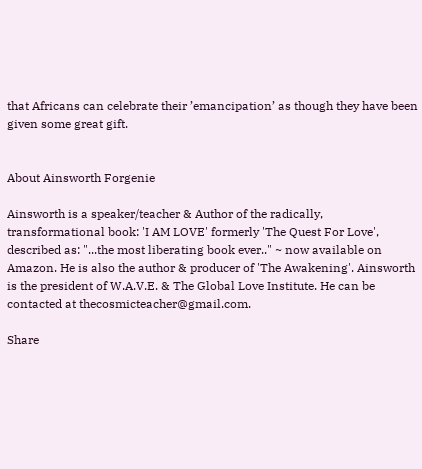that Africans can celebrate their ’emancipation’ as though they have been given some great gift.


About Ainsworth Forgenie

Ainsworth is a speaker/teacher & Author of the radically, transformational book: 'I AM LOVE' formerly 'The Quest For Love', described as: "...the most liberating book ever.." ~ now available on Amazon. He is also the author & producer of 'The Awakening'. Ainsworth is the president of W.A.V.E. & The Global Love Institute. He can be contacted at thecosmicteacher@gmail.com.

Share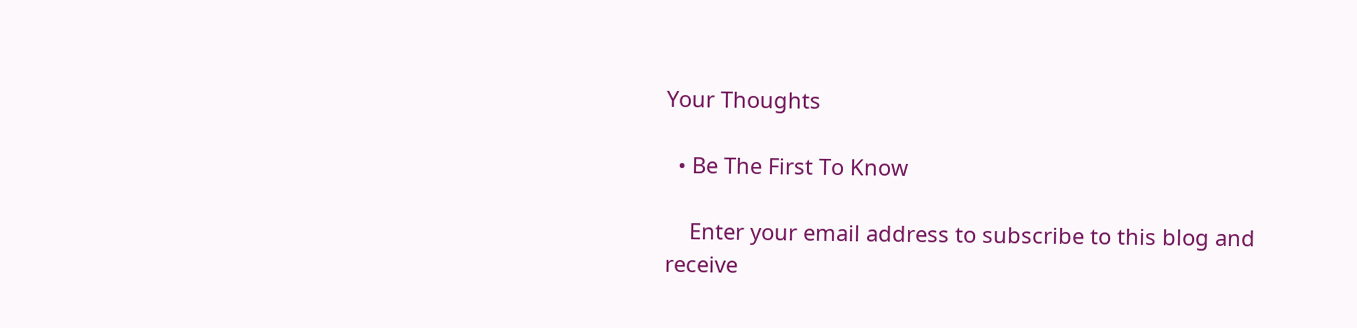Your Thoughts

  • Be The First To Know

    Enter your email address to subscribe to this blog and receive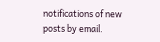notifications of new posts by email.